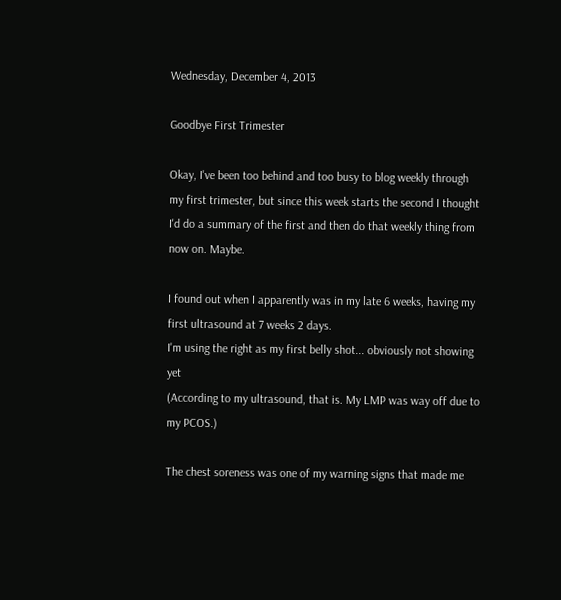Wednesday, December 4, 2013

Goodbye First Trimester

Okay, I've been too behind and too busy to blog weekly through my first trimester, but since this week starts the second I thought I'd do a summary of the first and then do that weekly thing from now on. Maybe.

I found out when I apparently was in my late 6 weeks, having my first ultrasound at 7 weeks 2 days.
I'm using the right as my first belly shot... obviously not showing yet
(According to my ultrasound, that is. My LMP was way off due to my PCOS.)

The chest soreness was one of my warning signs that made me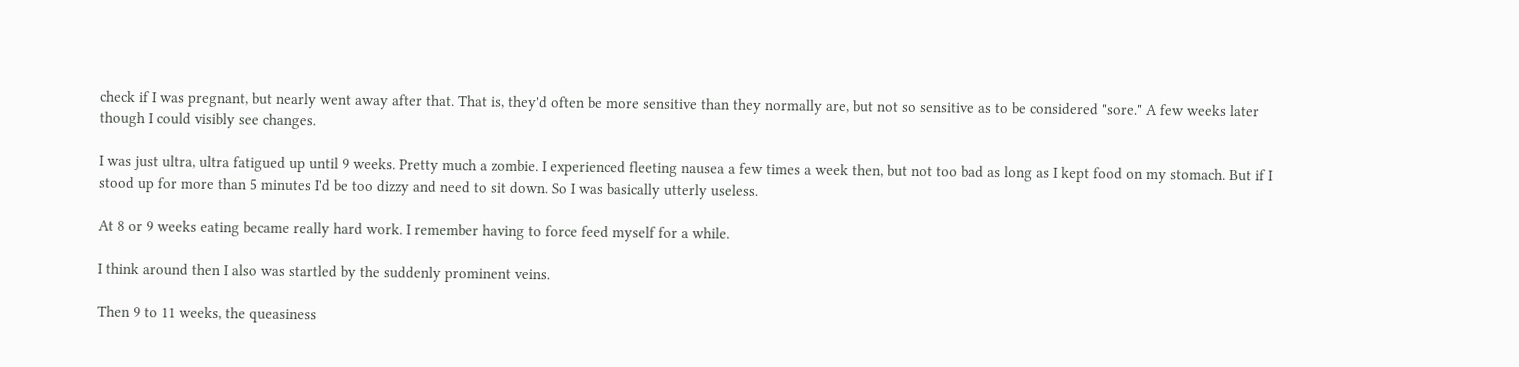check if I was pregnant, but nearly went away after that. That is, they'd often be more sensitive than they normally are, but not so sensitive as to be considered "sore." A few weeks later though I could visibly see changes.

I was just ultra, ultra fatigued up until 9 weeks. Pretty much a zombie. I experienced fleeting nausea a few times a week then, but not too bad as long as I kept food on my stomach. But if I stood up for more than 5 minutes I'd be too dizzy and need to sit down. So I was basically utterly useless.

At 8 or 9 weeks eating became really hard work. I remember having to force feed myself for a while.

I think around then I also was startled by the suddenly prominent veins.

Then 9 to 11 weeks, the queasiness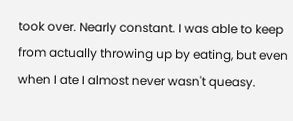took over. Nearly constant. I was able to keep from actually throwing up by eating, but even when I ate I almost never wasn't queasy.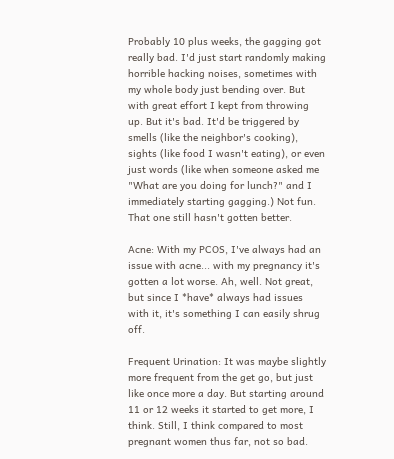Probably 10 plus weeks, the gagging got really bad. I'd just start randomly making horrible hacking noises, sometimes with my whole body just bending over. But with great effort I kept from throwing up. But it's bad. It'd be triggered by smells (like the neighbor's cooking), sights (like food I wasn't eating), or even just words (like when someone asked me "What are you doing for lunch?" and I immediately starting gagging.) Not fun. That one still hasn't gotten better.

Acne: With my PCOS, I've always had an issue with acne... with my pregnancy it's gotten a lot worse. Ah, well. Not great, but since I *have* always had issues with it, it's something I can easily shrug off.

Frequent Urination: It was maybe slightly more frequent from the get go, but just like once more a day. But starting around 11 or 12 weeks it started to get more, I think. Still, I think compared to most pregnant women thus far, not so bad.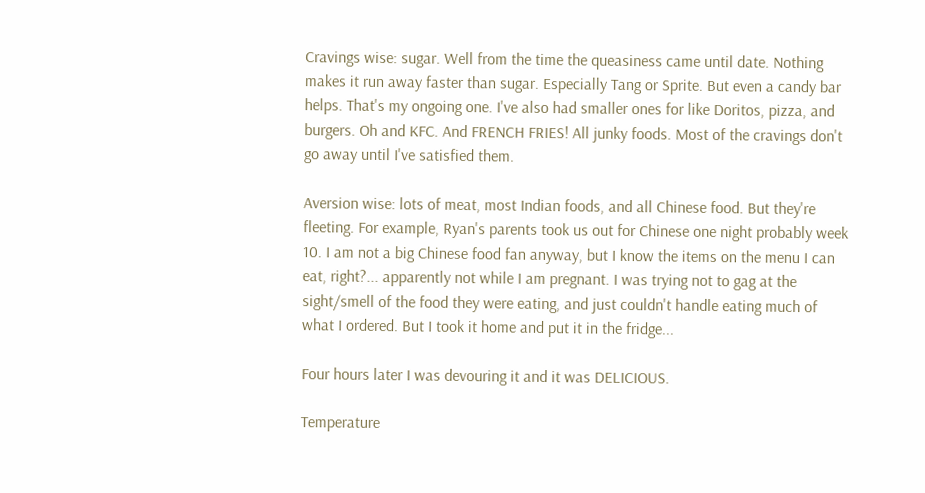Cravings wise: sugar. Well from the time the queasiness came until date. Nothing makes it run away faster than sugar. Especially Tang or Sprite. But even a candy bar helps. That's my ongoing one. I've also had smaller ones for like Doritos, pizza, and burgers. Oh and KFC. And FRENCH FRIES! All junky foods. Most of the cravings don't go away until I've satisfied them.

Aversion wise: lots of meat, most Indian foods, and all Chinese food. But they're fleeting. For example, Ryan's parents took us out for Chinese one night probably week 10. I am not a big Chinese food fan anyway, but I know the items on the menu I can eat, right?... apparently not while I am pregnant. I was trying not to gag at the sight/smell of the food they were eating, and just couldn't handle eating much of what I ordered. But I took it home and put it in the fridge...

Four hours later I was devouring it and it was DELICIOUS.

Temperature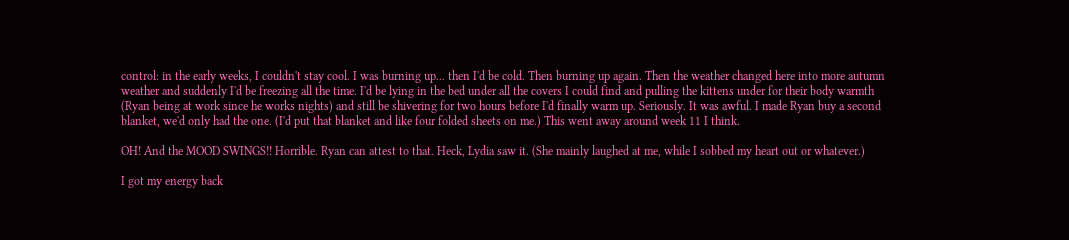control: in the early weeks, I couldn't stay cool. I was burning up... then I'd be cold. Then burning up again. Then the weather changed here into more autumn weather and suddenly I'd be freezing all the time. I'd be lying in the bed under all the covers I could find and pulling the kittens under for their body warmth (Ryan being at work since he works nights) and still be shivering for two hours before I'd finally warm up. Seriously. It was awful. I made Ryan buy a second blanket, we'd only had the one. (I'd put that blanket and like four folded sheets on me.) This went away around week 11 I think.

OH! And the MOOD SWINGS!! Horrible. Ryan can attest to that. Heck, Lydia saw it. (She mainly laughed at me, while I sobbed my heart out or whatever.)

I got my energy back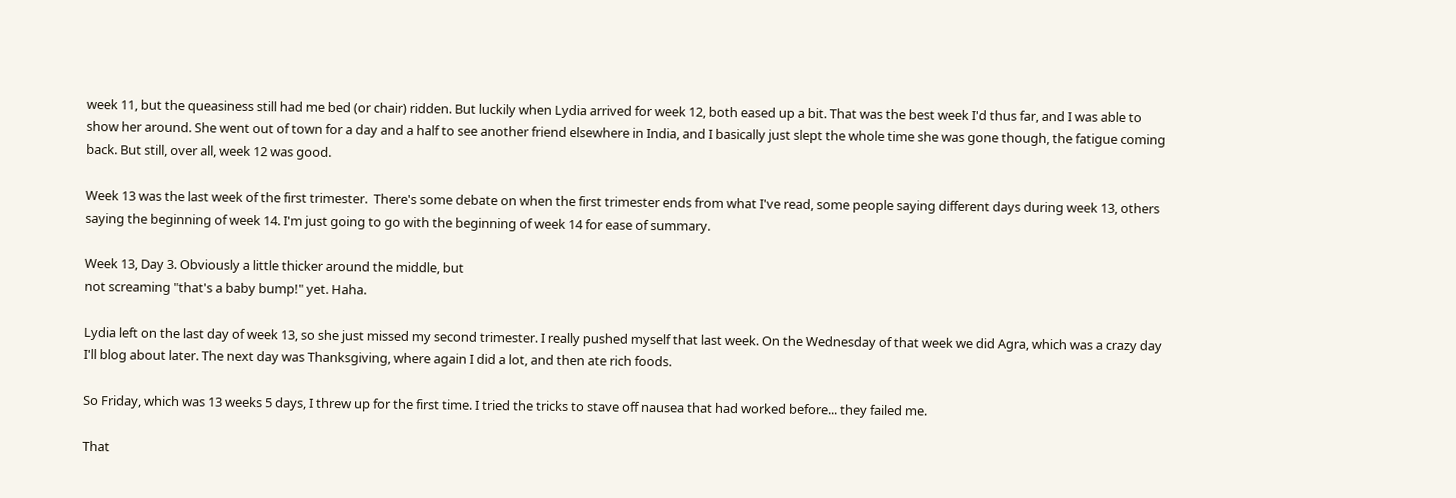week 11, but the queasiness still had me bed (or chair) ridden. But luckily when Lydia arrived for week 12, both eased up a bit. That was the best week I'd thus far, and I was able to show her around. She went out of town for a day and a half to see another friend elsewhere in India, and I basically just slept the whole time she was gone though, the fatigue coming back. But still, over all, week 12 was good.

Week 13 was the last week of the first trimester.  There's some debate on when the first trimester ends from what I've read, some people saying different days during week 13, others saying the beginning of week 14. I'm just going to go with the beginning of week 14 for ease of summary.

Week 13, Day 3. Obviously a little thicker around the middle, but
not screaming "that's a baby bump!" yet. Haha.

Lydia left on the last day of week 13, so she just missed my second trimester. I really pushed myself that last week. On the Wednesday of that week we did Agra, which was a crazy day I'll blog about later. The next day was Thanksgiving, where again I did a lot, and then ate rich foods.

So Friday, which was 13 weeks 5 days, I threw up for the first time. I tried the tricks to stave off nausea that had worked before... they failed me.

That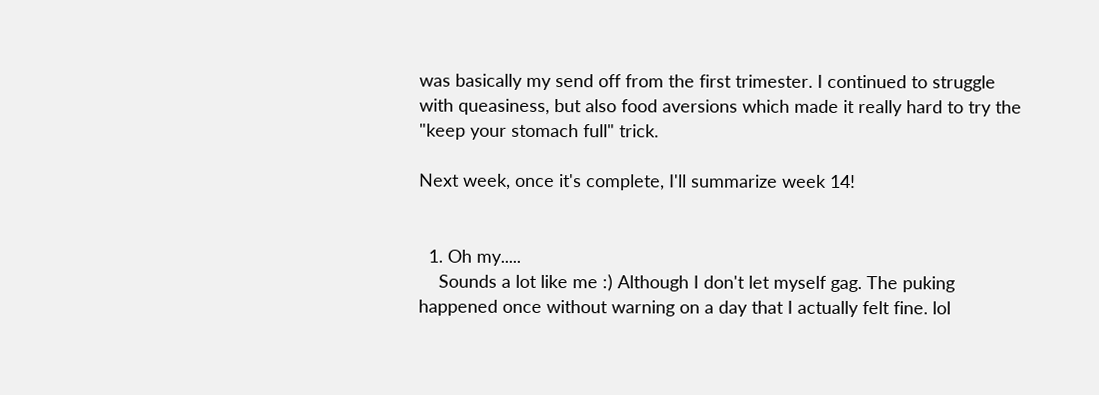was basically my send off from the first trimester. I continued to struggle with queasiness, but also food aversions which made it really hard to try the "keep your stomach full" trick.

Next week, once it's complete, I'll summarize week 14!


  1. Oh my.....
    Sounds a lot like me :) Although I don't let myself gag. The puking happened once without warning on a day that I actually felt fine. lol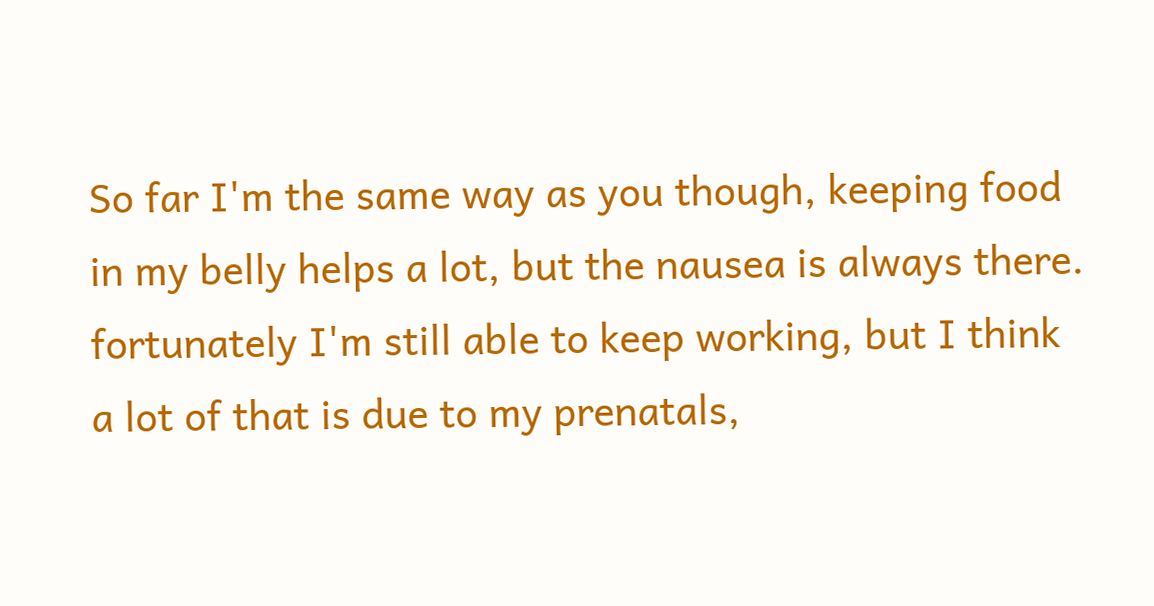So far I'm the same way as you though, keeping food in my belly helps a lot, but the nausea is always there. fortunately I'm still able to keep working, but I think a lot of that is due to my prenatals,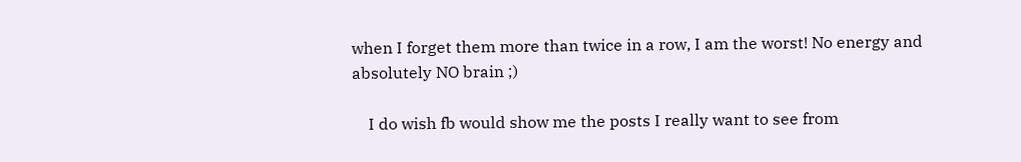when I forget them more than twice in a row, I am the worst! No energy and absolutely NO brain ;)

    I do wish fb would show me the posts I really want to see from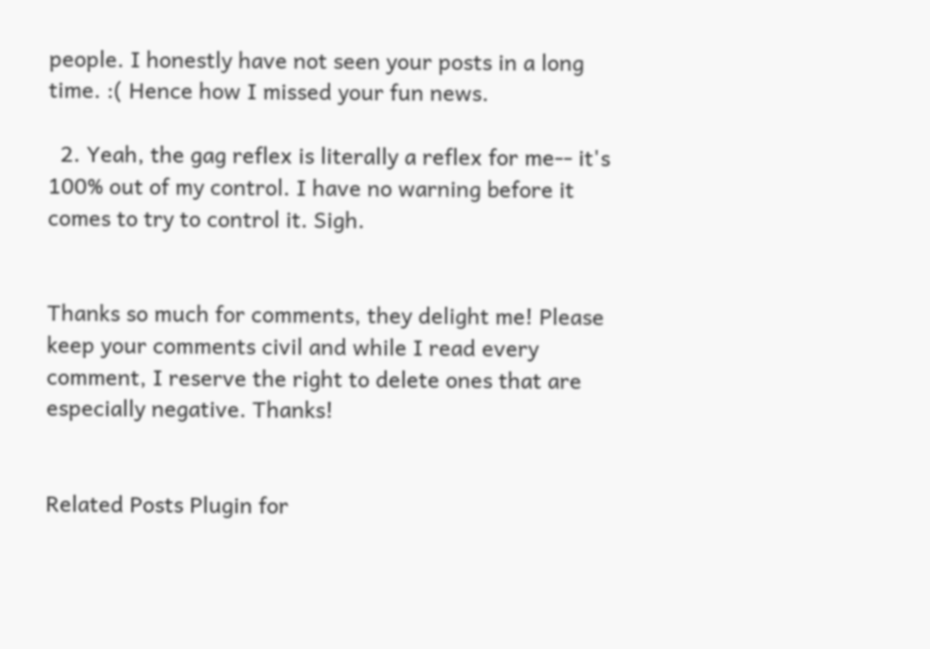people. I honestly have not seen your posts in a long time. :( Hence how I missed your fun news.

  2. Yeah, the gag reflex is literally a reflex for me-- it's 100% out of my control. I have no warning before it comes to try to control it. Sigh.


Thanks so much for comments, they delight me! Please keep your comments civil and while I read every comment, I reserve the right to delete ones that are especially negative. Thanks!


Related Posts Plugin for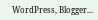WordPress, Blogger...